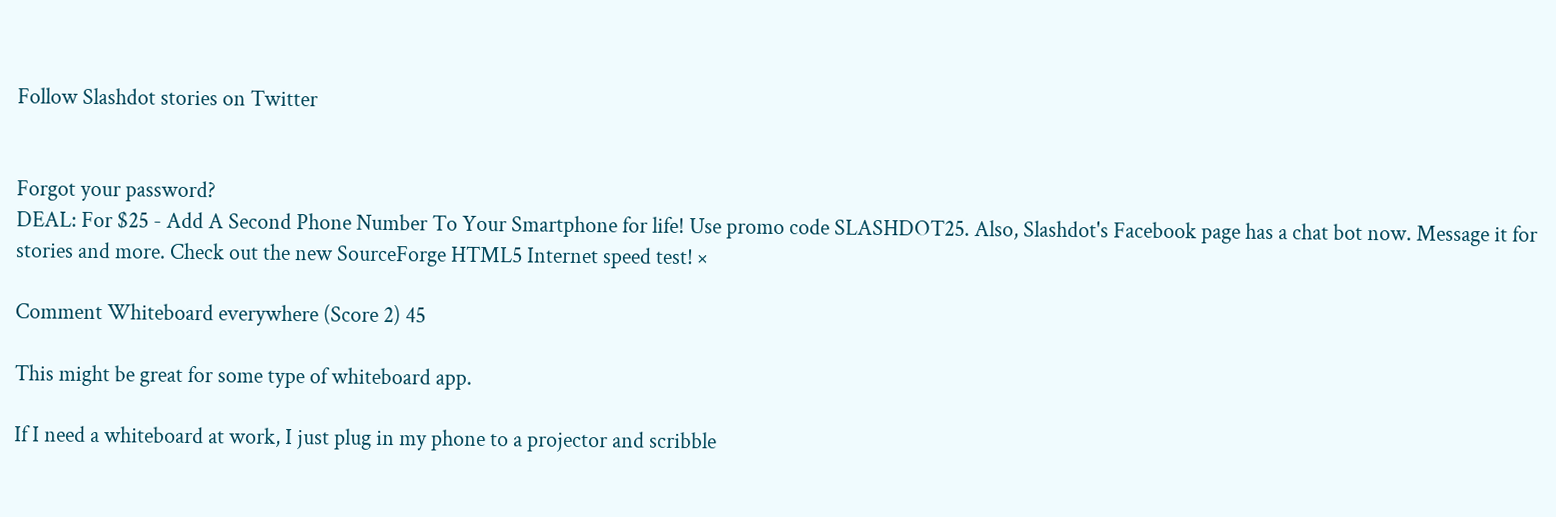Follow Slashdot stories on Twitter


Forgot your password?
DEAL: For $25 - Add A Second Phone Number To Your Smartphone for life! Use promo code SLASHDOT25. Also, Slashdot's Facebook page has a chat bot now. Message it for stories and more. Check out the new SourceForge HTML5 Internet speed test! ×

Comment Whiteboard everywhere (Score 2) 45

This might be great for some type of whiteboard app.

If I need a whiteboard at work, I just plug in my phone to a projector and scribble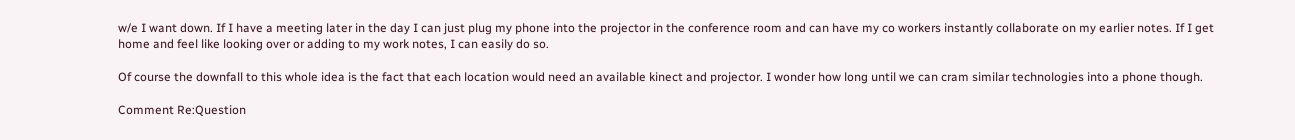w/e I want down. If I have a meeting later in the day I can just plug my phone into the projector in the conference room and can have my co workers instantly collaborate on my earlier notes. If I get home and feel like looking over or adding to my work notes, I can easily do so.

Of course the downfall to this whole idea is the fact that each location would need an available kinect and projector. I wonder how long until we can cram similar technologies into a phone though.

Comment Re:Question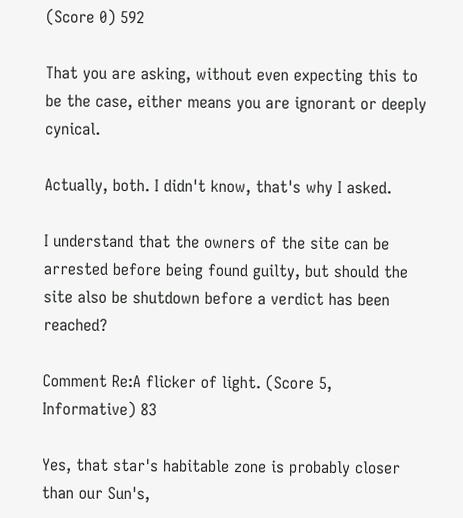(Score 0) 592

That you are asking, without even expecting this to be the case, either means you are ignorant or deeply cynical.

Actually, both. I didn't know, that's why I asked.

I understand that the owners of the site can be arrested before being found guilty, but should the site also be shutdown before a verdict has been reached?

Comment Re:A flicker of light. (Score 5, Informative) 83

Yes, that star's habitable zone is probably closer than our Sun's,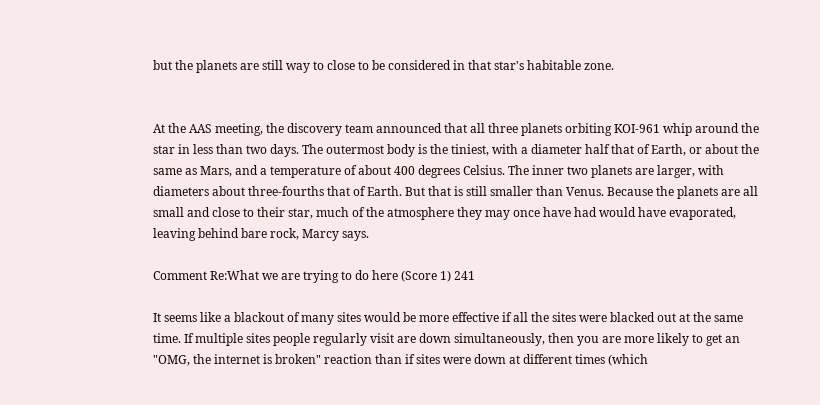but the planets are still way to close to be considered in that star's habitable zone.


At the AAS meeting, the discovery team announced that all three planets orbiting KOI-961 whip around the star in less than two days. The outermost body is the tiniest, with a diameter half that of Earth, or about the same as Mars, and a temperature of about 400 degrees Celsius. The inner two planets are larger, with diameters about three-fourths that of Earth. But that is still smaller than Venus. Because the planets are all small and close to their star, much of the atmosphere they may once have had would have evaporated, leaving behind bare rock, Marcy says.

Comment Re:What we are trying to do here (Score 1) 241

It seems like a blackout of many sites would be more effective if all the sites were blacked out at the same time. If multiple sites people regularly visit are down simultaneously, then you are more likely to get an "OMG, the internet is broken" reaction than if sites were down at different times (which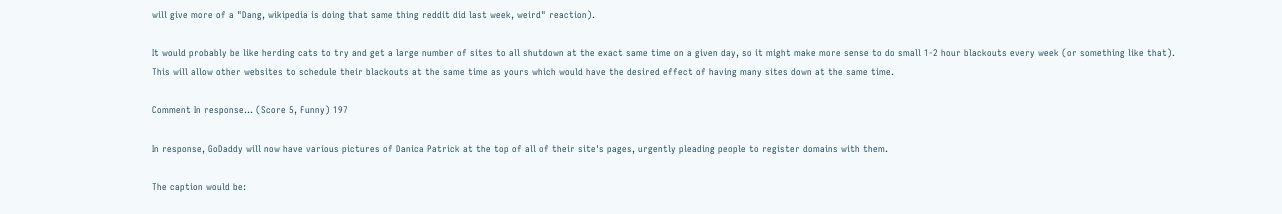will give more of a "Dang, wikipedia is doing that same thing reddit did last week, weird" reaction).

It would probably be like herding cats to try and get a large number of sites to all shutdown at the exact same time on a given day, so it might make more sense to do small 1-2 hour blackouts every week (or something like that). This will allow other websites to schedule their blackouts at the same time as yours which would have the desired effect of having many sites down at the same time.

Comment In response... (Score 5, Funny) 197

In response, GoDaddy will now have various pictures of Danica Patrick at the top of all of their site's pages, urgently pleading people to register domains with them.

The caption would be: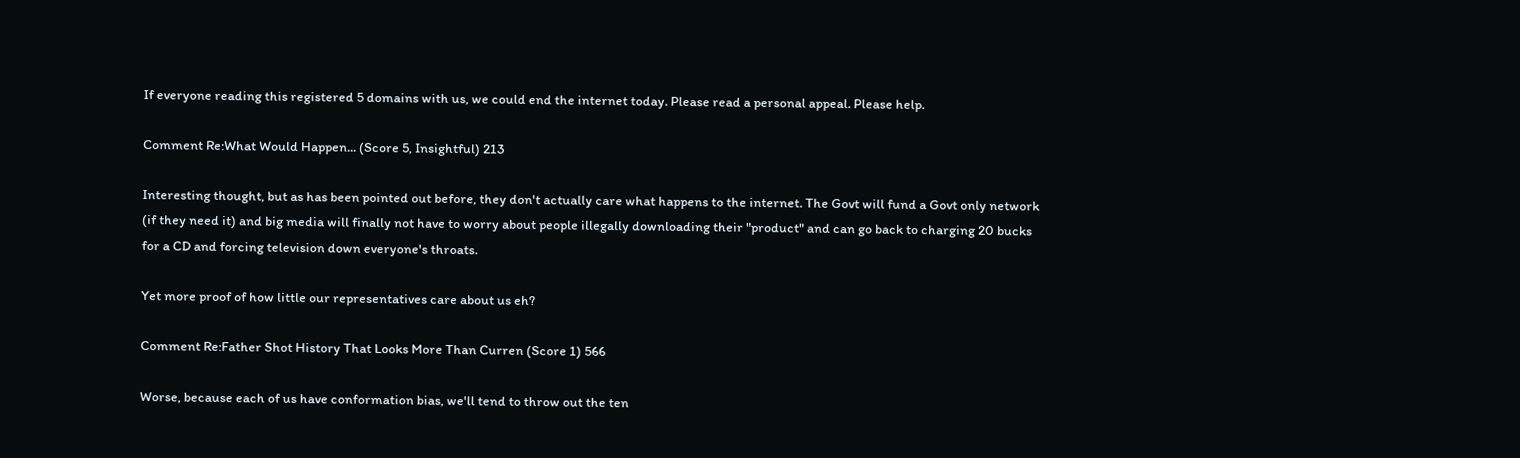If everyone reading this registered 5 domains with us, we could end the internet today. Please read a personal appeal. Please help.

Comment Re:What Would Happen... (Score 5, Insightful) 213

Interesting thought, but as has been pointed out before, they don't actually care what happens to the internet. The Govt will fund a Govt only network (if they need it) and big media will finally not have to worry about people illegally downloading their "product" and can go back to charging 20 bucks for a CD and forcing television down everyone's throats.

Yet more proof of how little our representatives care about us eh?

Comment Re:Father Shot History That Looks More Than Curren (Score 1) 566

Worse, because each of us have conformation bias, we'll tend to throw out the ten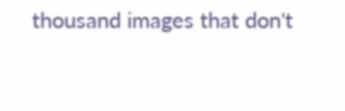thousand images that don't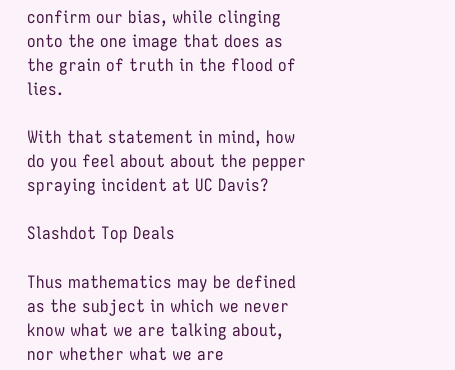confirm our bias, while clinging onto the one image that does as the grain of truth in the flood of lies.

With that statement in mind, how do you feel about about the pepper spraying incident at UC Davis?

Slashdot Top Deals

Thus mathematics may be defined as the subject in which we never know what we are talking about, nor whether what we are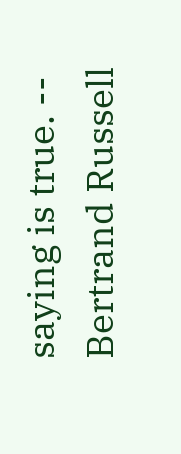saying is true. -- Bertrand Russell